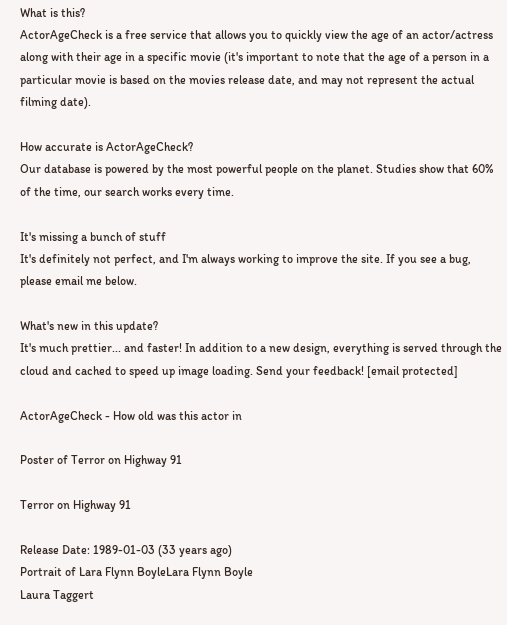What is this?
ActorAgeCheck is a free service that allows you to quickly view the age of an actor/actress along with their age in a specific movie (it's important to note that the age of a person in a particular movie is based on the movies release date, and may not represent the actual filming date).

How accurate is ActorAgeCheck?
Our database is powered by the most powerful people on the planet. Studies show that 60% of the time, our search works every time.

It's missing a bunch of stuff
It's definitely not perfect, and I'm always working to improve the site. If you see a bug, please email me below.

What's new in this update?
It's much prettier... and faster! In addition to a new design, everything is served through the cloud and cached to speed up image loading. Send your feedback! [email protected]

ActorAgeCheck - How old was this actor in

Poster of Terror on Highway 91

Terror on Highway 91

Release Date: 1989-01-03 (33 years ago)
Portrait of Lara Flynn BoyleLara Flynn Boyle
Laura Taggert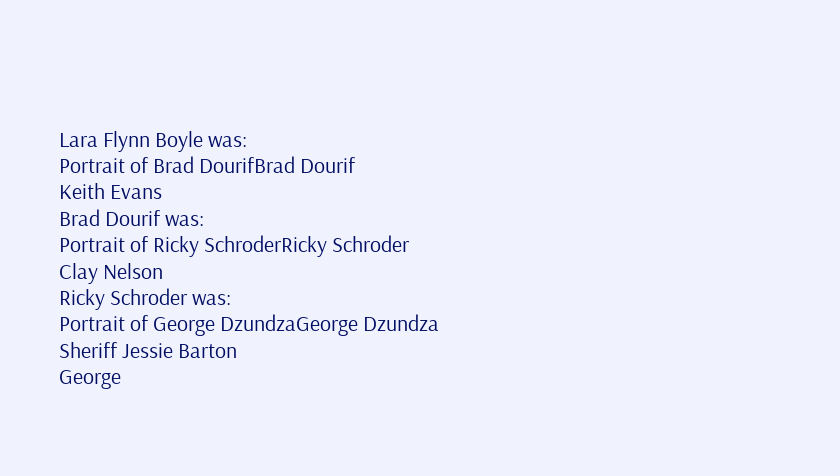Lara Flynn Boyle was:
Portrait of Brad DourifBrad Dourif
Keith Evans
Brad Dourif was:
Portrait of Ricky SchroderRicky Schroder
Clay Nelson
Ricky Schroder was:
Portrait of George DzundzaGeorge Dzundza
Sheriff Jessie Barton
George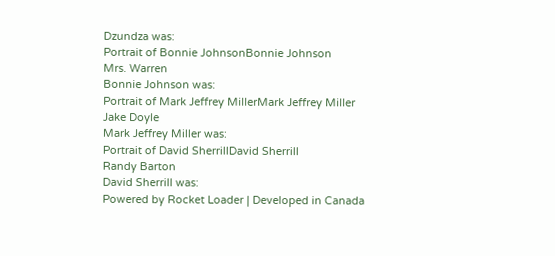Dzundza was:
Portrait of Bonnie JohnsonBonnie Johnson
Mrs. Warren
Bonnie Johnson was:
Portrait of Mark Jeffrey MillerMark Jeffrey Miller
Jake Doyle
Mark Jeffrey Miller was:
Portrait of David SherrillDavid Sherrill
Randy Barton
David Sherrill was:
Powered by Rocket Loader | Developed in Canada